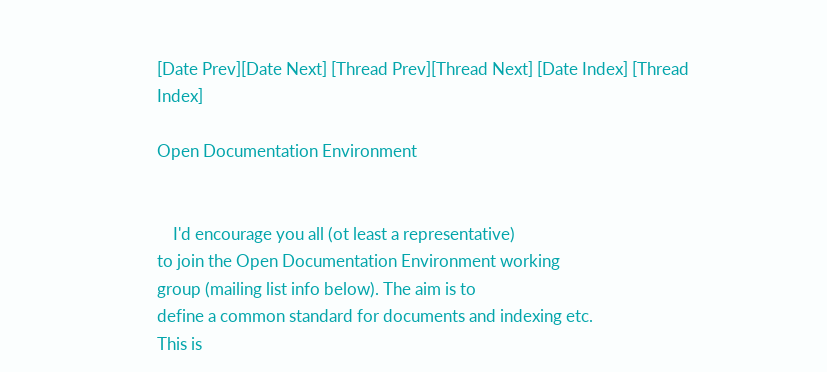[Date Prev][Date Next] [Thread Prev][Thread Next] [Date Index] [Thread Index]

Open Documentation Environment


    I'd encourage you all (ot least a representative)
to join the Open Documentation Environment working
group (mailing list info below). The aim is to
define a common standard for documents and indexing etc.
This is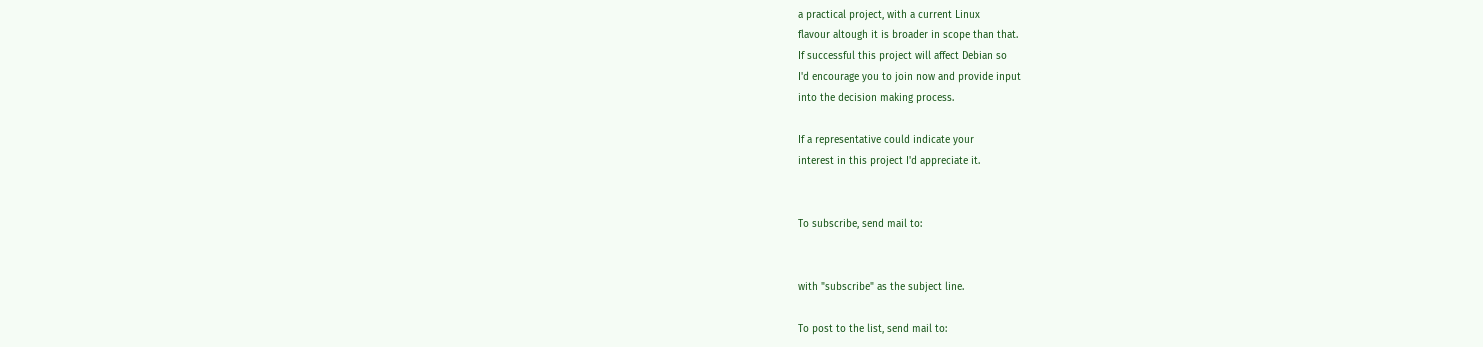a practical project, with a current Linux
flavour altough it is broader in scope than that.
If successful this project will affect Debian so
I'd encourage you to join now and provide input
into the decision making process.

If a representative could indicate your
interest in this project I'd appreciate it.


To subscribe, send mail to:


with "subscribe" as the subject line.

To post to the list, send mail to: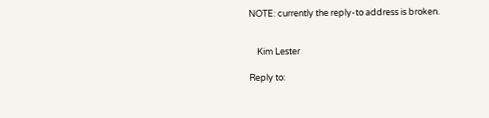NOTE: currently the reply-to address is broken.


    Kim Lester

Reply to: